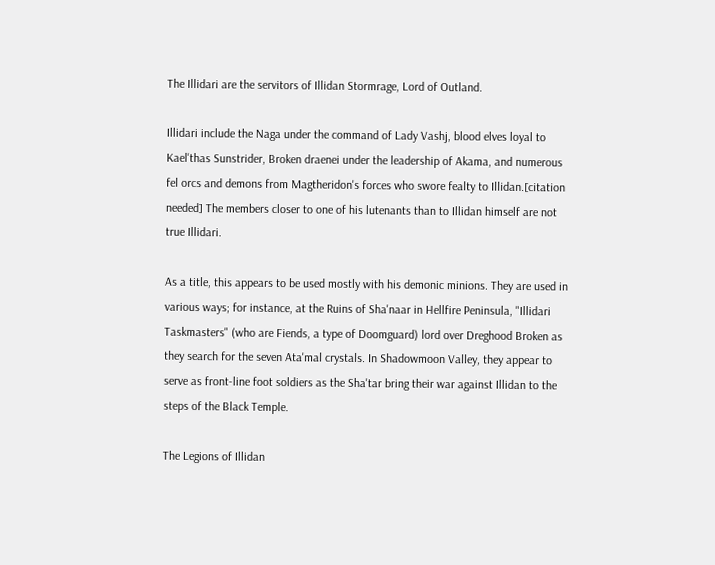The Illidari are the servitors of Illidan Stormrage, Lord of Outland.

Illidari include the Naga under the command of Lady Vashj, blood elves loyal to Kael'thas Sunstrider, Broken draenei under the leadership of Akama, and numerous fel orcs and demons from Magtheridon's forces who swore fealty to Illidan.[citation needed] The members closer to one of his lutenants than to Illidan himself are not true Illidari.

As a title, this appears to be used mostly with his demonic minions. They are used in various ways; for instance, at the Ruins of Sha'naar in Hellfire Peninsula, "Illidari Taskmasters" (who are Fiends, a type of Doomguard) lord over Dreghood Broken as they search for the seven Ata'mal crystals. In Shadowmoon Valley, they appear to serve as front-line foot soldiers as the Sha'tar bring their war against Illidan to the steps of the Black Temple.

The Legions of Illidan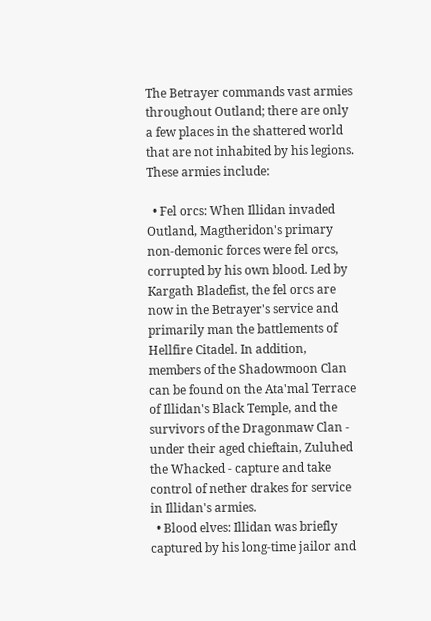The Betrayer commands vast armies throughout Outland; there are only a few places in the shattered world that are not inhabited by his legions. These armies include:

  • Fel orcs: When Illidan invaded Outland, Magtheridon's primary non-demonic forces were fel orcs, corrupted by his own blood. Led by Kargath Bladefist, the fel orcs are now in the Betrayer's service and primarily man the battlements of Hellfire Citadel. In addition, members of the Shadowmoon Clan can be found on the Ata'mal Terrace of Illidan's Black Temple, and the survivors of the Dragonmaw Clan - under their aged chieftain, Zuluhed the Whacked - capture and take control of nether drakes for service in Illidan's armies.
  • Blood elves: Illidan was briefly captured by his long-time jailor and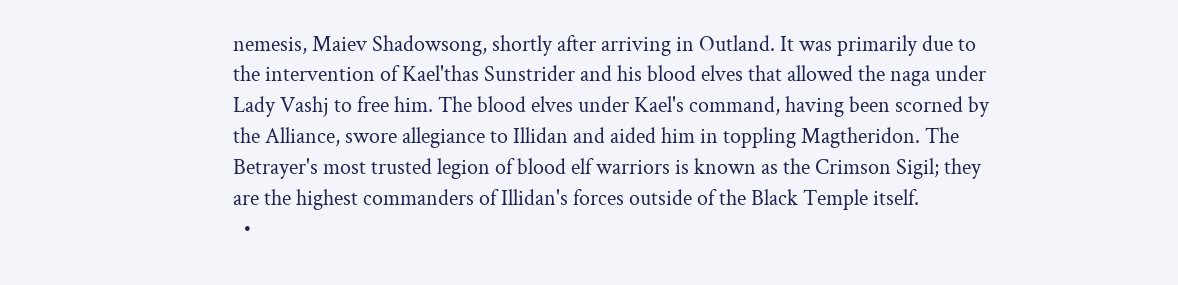nemesis, Maiev Shadowsong, shortly after arriving in Outland. It was primarily due to the intervention of Kael'thas Sunstrider and his blood elves that allowed the naga under Lady Vashj to free him. The blood elves under Kael's command, having been scorned by the Alliance, swore allegiance to Illidan and aided him in toppling Magtheridon. The Betrayer's most trusted legion of blood elf warriors is known as the Crimson Sigil; they are the highest commanders of Illidan's forces outside of the Black Temple itself.
  •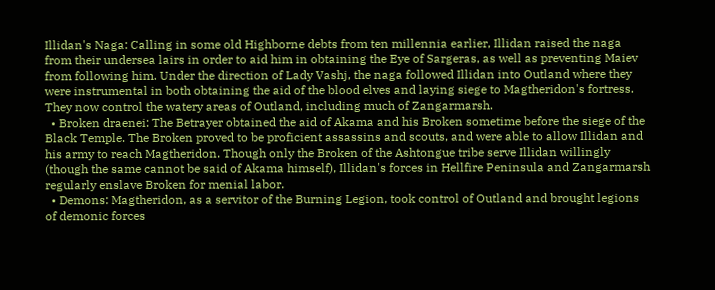Illidan's Naga: Calling in some old Highborne debts from ten millennia earlier, Illidan raised the naga from their undersea lairs in order to aid him in obtaining the Eye of Sargeras, as well as preventing Maiev from following him. Under the direction of Lady Vashj, the naga followed Illidan into Outland where they were instrumental in both obtaining the aid of the blood elves and laying siege to Magtheridon's fortress. They now control the watery areas of Outland, including much of Zangarmarsh.
  • Broken draenei: The Betrayer obtained the aid of Akama and his Broken sometime before the siege of the Black Temple. The Broken proved to be proficient assassins and scouts, and were able to allow Illidan and his army to reach Magtheridon. Though only the Broken of the Ashtongue tribe serve Illidan willingly (though the same cannot be said of Akama himself), Illidan's forces in Hellfire Peninsula and Zangarmarsh regularly enslave Broken for menial labor.
  • Demons: Magtheridon, as a servitor of the Burning Legion, took control of Outland and brought legions of demonic forces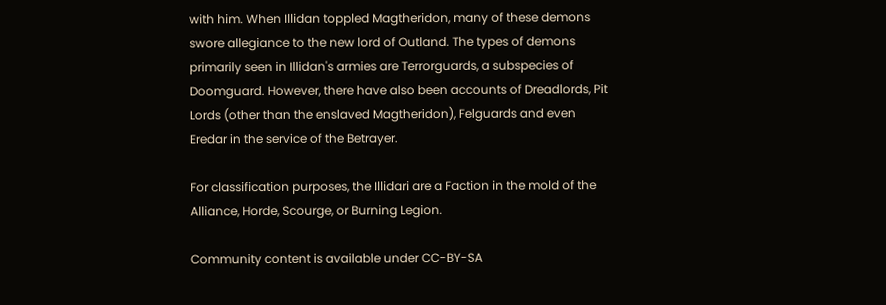with him. When Illidan toppled Magtheridon, many of these demons swore allegiance to the new lord of Outland. The types of demons primarily seen in Illidan's armies are Terrorguards, a subspecies of Doomguard. However, there have also been accounts of Dreadlords, Pit Lords (other than the enslaved Magtheridon), Felguards and even Eredar in the service of the Betrayer.

For classification purposes, the Illidari are a Faction in the mold of the Alliance, Horde, Scourge, or Burning Legion.

Community content is available under CC-BY-SA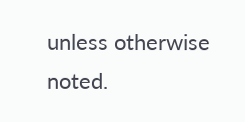unless otherwise noted.